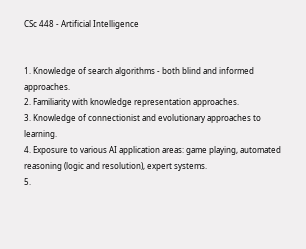CSc 448 - Artificial Intelligence


1. Knowledge of search algorithms - both blind and informed approaches.
2. Familiarity with knowledge representation approaches.
3. Knowledge of connectionist and evolutionary approaches to learning.
4. Exposure to various AI application areas: game playing, automated reasoning (logic and resolution), expert systems.
5.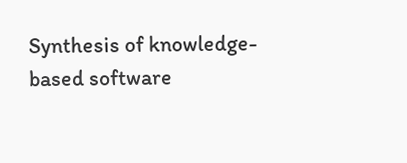Synthesis of knowledge-based software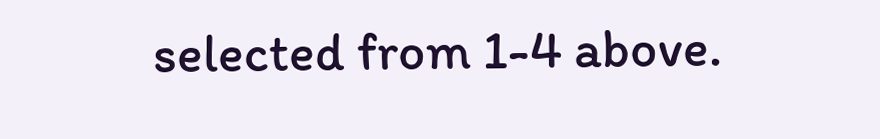selected from 1-4 above.